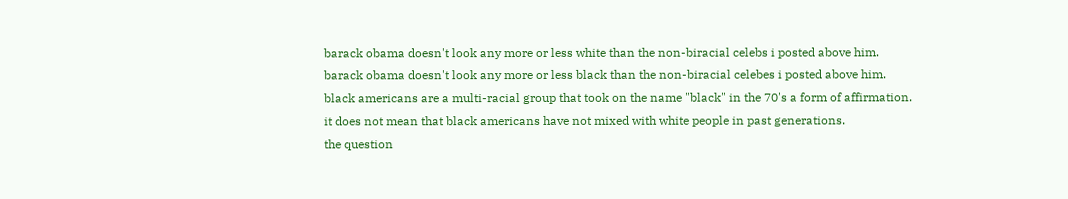barack obama doesn't look any more or less white than the non-biracial celebs i posted above him.
barack obama doesn't look any more or less black than the non-biracial celebes i posted above him.
black americans are a multi-racial group that took on the name "black" in the 70's a form of affirmation.
it does not mean that black americans have not mixed with white people in past generations.
the question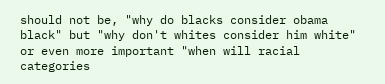should not be, "why do blacks consider obama black" but "why don't whites consider him white" or even more important "when will racial categories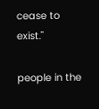cease to exist."

people in the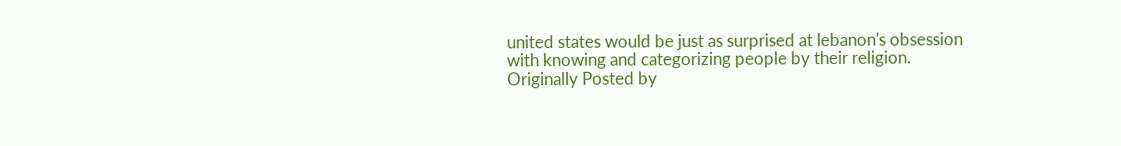united states would be just as surprised at lebanon's obsession with knowing and categorizing people by their religion.
Originally Posted by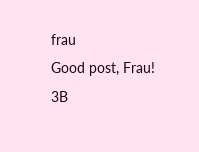frau
Good post, Frau!
3B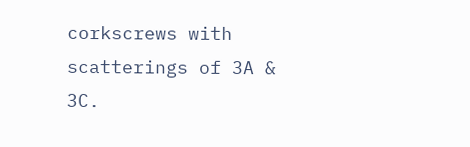corkscrews with scatterings of 3A & 3C.